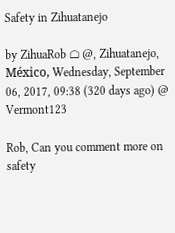Safety in Zihuatanejo

by ZihuaRob ⌂ @, Zihuatanejo, México, Wednesday, September 06, 2017, 09:38 (320 days ago) @ Vermont123

Rob, Can you comment more on safety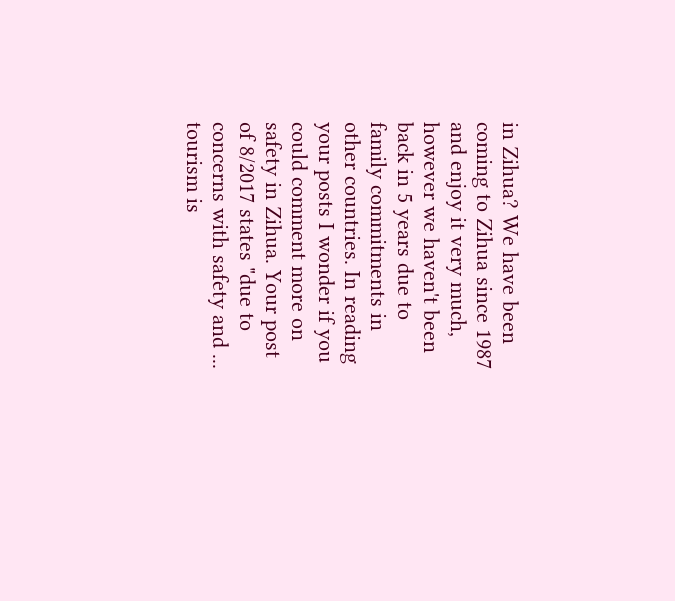in Zihua? We have been coming to Zihua since 1987 and enjoy it very much, however we haven't been back in 5 years due to family commitments in other countries. In reading your posts I wonder if you could comment more on safety in Zihua. Your post of 8/2017 states "due to concerns with safety and ... tourism is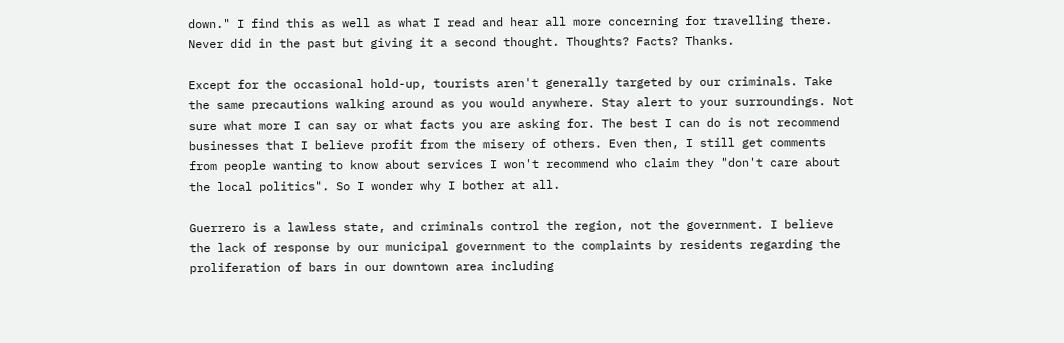down." I find this as well as what I read and hear all more concerning for travelling there. Never did in the past but giving it a second thought. Thoughts? Facts? Thanks.

Except for the occasional hold-up, tourists aren't generally targeted by our criminals. Take the same precautions walking around as you would anywhere. Stay alert to your surroundings. Not sure what more I can say or what facts you are asking for. The best I can do is not recommend businesses that I believe profit from the misery of others. Even then, I still get comments from people wanting to know about services I won't recommend who claim they "don't care about the local politics". So I wonder why I bother at all.

Guerrero is a lawless state, and criminals control the region, not the government. I believe the lack of response by our municipal government to the complaints by residents regarding the proliferation of bars in our downtown area including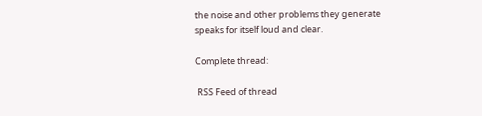the noise and other problems they generate speaks for itself loud and clear.

Complete thread:

 RSS Feed of thread